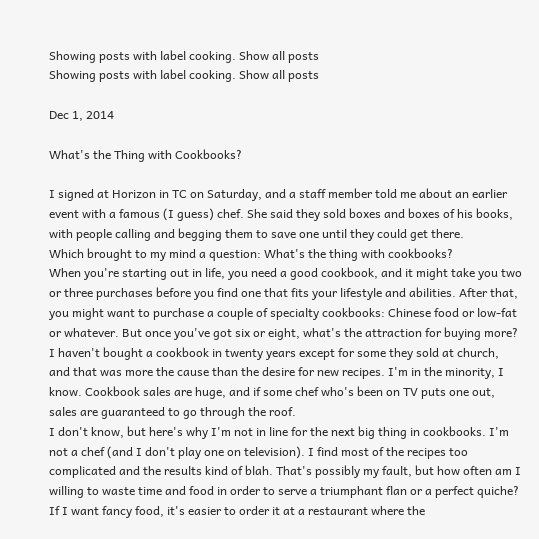Showing posts with label cooking. Show all posts
Showing posts with label cooking. Show all posts

Dec 1, 2014

What's the Thing with Cookbooks?

I signed at Horizon in TC on Saturday, and a staff member told me about an earlier event with a famous (I guess) chef. She said they sold boxes and boxes of his books, with people calling and begging them to save one until they could get there.
Which brought to my mind a question: What's the thing with cookbooks?
When you're starting out in life, you need a good cookbook, and it might take you two or three purchases before you find one that fits your lifestyle and abilities. After that, you might want to purchase a couple of specialty cookbooks: Chinese food or low-fat or whatever. But once you've got six or eight, what's the attraction for buying more?
I haven't bought a cookbook in twenty years except for some they sold at church, and that was more the cause than the desire for new recipes. I'm in the minority, I know. Cookbook sales are huge, and if some chef who's been on TV puts one out, sales are guaranteed to go through the roof.
I don't know, but here's why I'm not in line for the next big thing in cookbooks. I'm not a chef (and I don't play one on television). I find most of the recipes too complicated and the results kind of blah. That's possibly my fault, but how often am I willing to waste time and food in order to serve a triumphant flan or a perfect quiche? If I want fancy food, it's easier to order it at a restaurant where the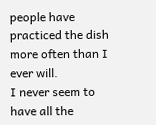people have practiced the dish more often than I ever will.
I never seem to have all the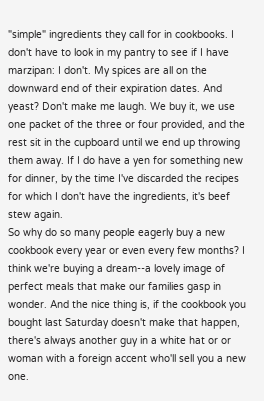"simple" ingredients they call for in cookbooks. I don't have to look in my pantry to see if I have marzipan: I don't. My spices are all on the downward end of their expiration dates. And yeast? Don't make me laugh. We buy it, we use one packet of the three or four provided, and the rest sit in the cupboard until we end up throwing them away. If I do have a yen for something new for dinner, by the time I've discarded the recipes for which I don't have the ingredients, it's beef stew again.
So why do so many people eagerly buy a new cookbook every year or even every few months? I think we're buying a dream--a lovely image of perfect meals that make our families gasp in wonder. And the nice thing is, if the cookbook you bought last Saturday doesn't make that happen, there's always another guy in a white hat or or woman with a foreign accent who'll sell you a new one.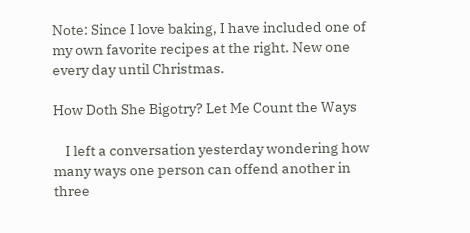Note: Since I love baking, I have included one of my own favorite recipes at the right. New one every day until Christmas.

How Doth She Bigotry? Let Me Count the Ways

    I left a conversation yesterday wondering how many ways one person can offend another in three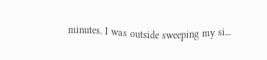minutes. I was outside sweeping my si...